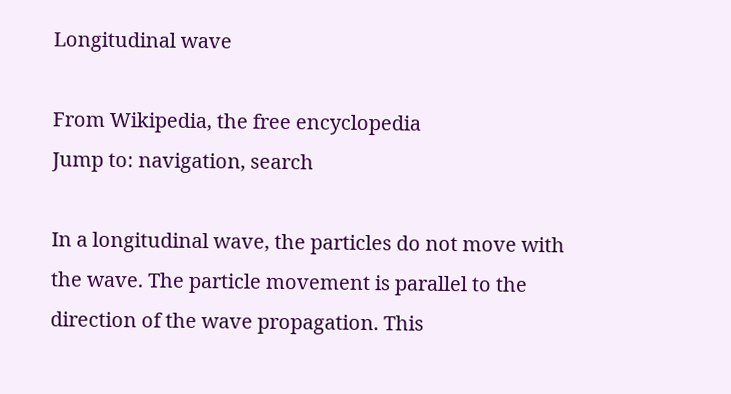Longitudinal wave

From Wikipedia, the free encyclopedia
Jump to: navigation, search

In a longitudinal wave, the particles do not move with the wave. The particle movement is parallel to the direction of the wave propagation. This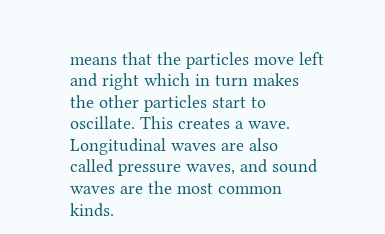means that the particles move left and right which in turn makes the other particles start to oscillate. This creates a wave. Longitudinal waves are also called pressure waves, and sound waves are the most common kinds.